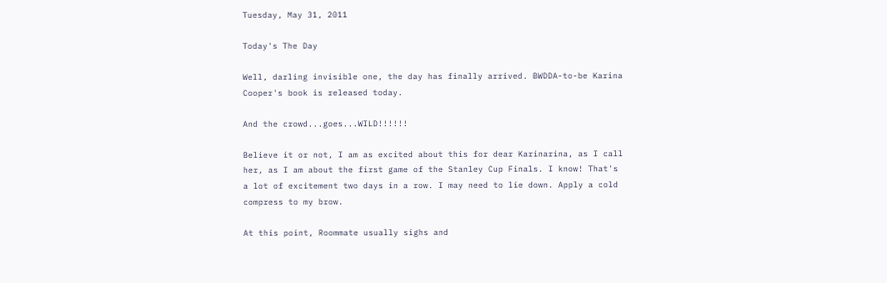Tuesday, May 31, 2011

Today's The Day

Well, darling invisible one, the day has finally arrived. BWDDA-to-be Karina Cooper's book is released today.

And the crowd...goes...WILD!!!!!!

Believe it or not, I am as excited about this for dear Karinarina, as I call her, as I am about the first game of the Stanley Cup Finals. I know! That's a lot of excitement two days in a row. I may need to lie down. Apply a cold compress to my brow.

At this point, Roommate usually sighs and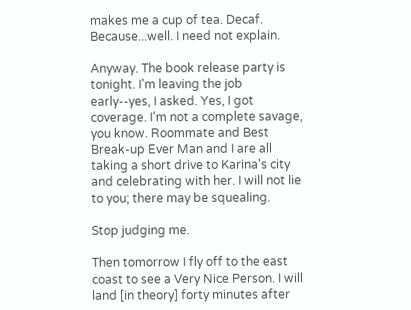makes me a cup of tea. Decaf. Because...well. I need not explain.

Anyway. The book release party is tonight. I'm leaving the job early--yes, I asked. Yes, I got coverage. I'm not a complete savage, you know. Roommate and Best Break-up Ever Man and I are all taking a short drive to Karina's city and celebrating with her. I will not lie to you; there may be squealing.

Stop judging me.

Then tomorrow I fly off to the east coast to see a Very Nice Person. I will land [in theory] forty minutes after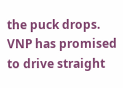the puck drops. VNP has promised to drive straight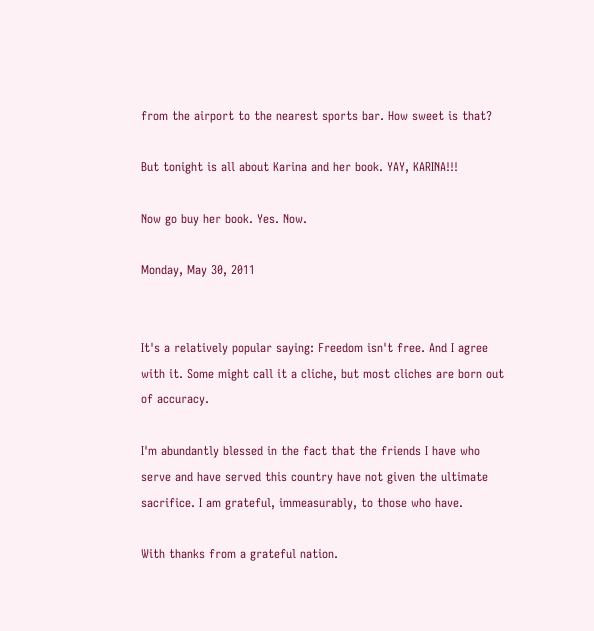from the airport to the nearest sports bar. How sweet is that?

But tonight is all about Karina and her book. YAY, KARINA!!!

Now go buy her book. Yes. Now.

Monday, May 30, 2011


It's a relatively popular saying: Freedom isn't free. And I agree with it. Some might call it a cliche, but most cliches are born out of accuracy.

I'm abundantly blessed in the fact that the friends I have who serve and have served this country have not given the ultimate sacrifice. I am grateful, immeasurably, to those who have.

With thanks from a grateful nation.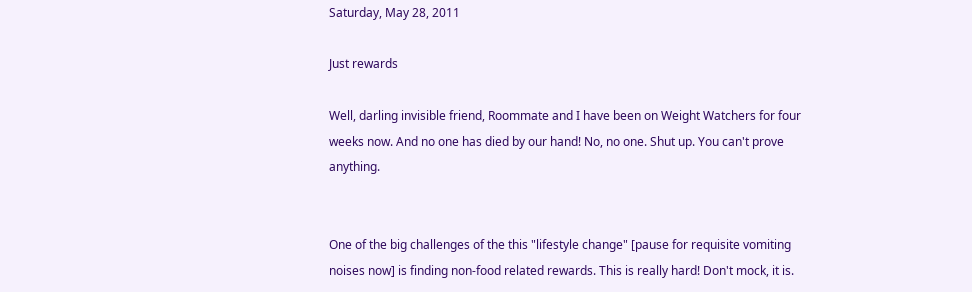Saturday, May 28, 2011

Just rewards

Well, darling invisible friend, Roommate and I have been on Weight Watchers for four weeks now. And no one has died by our hand! No, no one. Shut up. You can't prove anything.


One of the big challenges of the this "lifestyle change" [pause for requisite vomiting noises now] is finding non-food related rewards. This is really hard! Don't mock, it is.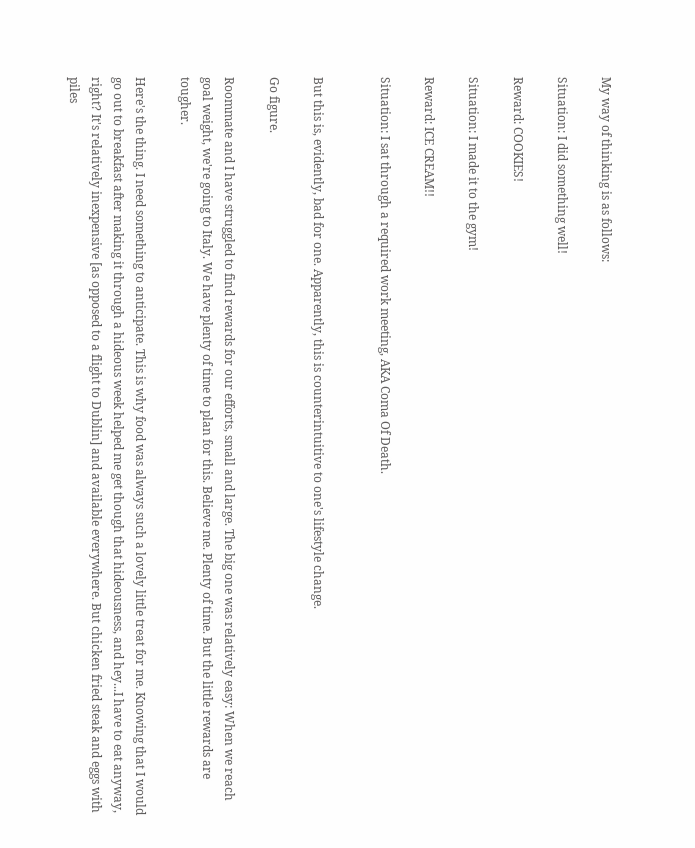My way of thinking is as follows:

Situation: I did something well!

Reward: COOKIES!

Situation: I made it to the gym!

Reward: ICE CREAM!!

Situation: I sat through a required work meeting, AKA Coma Of Death.


But this is, evidently, bad for one. Apparently, this is counterintuitive to one's lifestyle change.

Go figure.

Roommate and I have struggled to find rewards for our efforts, small and large. The big one was relatively easy: When we reach goal weight, we're going to Italy. We have plenty of time to plan for this. Believe me. Plenty of time. But the little rewards are tougher.

Here's the thing. I need something to anticipate. This is why food was always such a lovely little treat for me. Knowing that I would go out to breakfast after making it through a hideous week helped me get though that hideousness, and hey...I have to eat anyway, right? It's relatively inexpensive [as opposed to a flight to Dublin] and available everywhere. But chicken fried steak and eggs with piles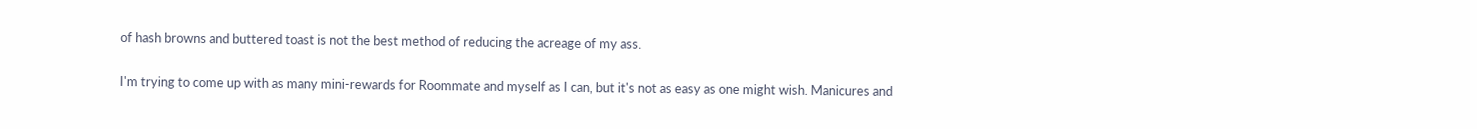of hash browns and buttered toast is not the best method of reducing the acreage of my ass.

I'm trying to come up with as many mini-rewards for Roommate and myself as I can, but it's not as easy as one might wish. Manicures and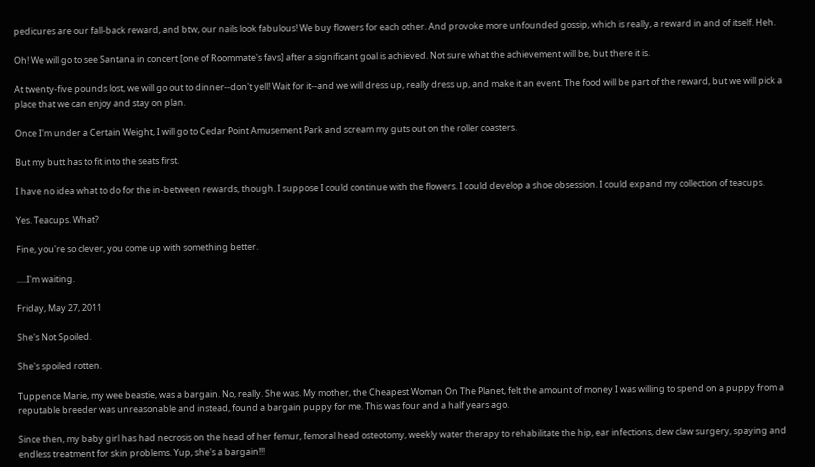pedicures are our fall-back reward, and btw, our nails look fabulous! We buy flowers for each other. And provoke more unfounded gossip, which is really, a reward in and of itself. Heh.

Oh! We will go to see Santana in concert [one of Roommate's favs] after a significant goal is achieved. Not sure what the achievement will be, but there it is.

At twenty-five pounds lost, we will go out to dinner--don't yell! Wait for it--and we will dress up, really dress up, and make it an event. The food will be part of the reward, but we will pick a place that we can enjoy and stay on plan.

Once I'm under a Certain Weight, I will go to Cedar Point Amusement Park and scream my guts out on the roller coasters.

But my butt has to fit into the seats first.

I have no idea what to do for the in-between rewards, though. I suppose I could continue with the flowers. I could develop a shoe obsession. I could expand my collection of teacups.

Yes. Teacups. What?

Fine, you're so clever, you come up with something better.

.....I'm waiting.

Friday, May 27, 2011

She's Not Spoiled.

She's spoiled rotten.

Tuppence Marie, my wee beastie, was a bargain. No, really. She was. My mother, the Cheapest Woman On The Planet, felt the amount of money I was willing to spend on a puppy from a reputable breeder was unreasonable and instead, found a bargain puppy for me. This was four and a half years ago.

Since then, my baby girl has had necrosis on the head of her femur, femoral head osteotomy, weekly water therapy to rehabilitate the hip, ear infections, dew claw surgery, spaying and endless treatment for skin problems. Yup, she's a bargain!!!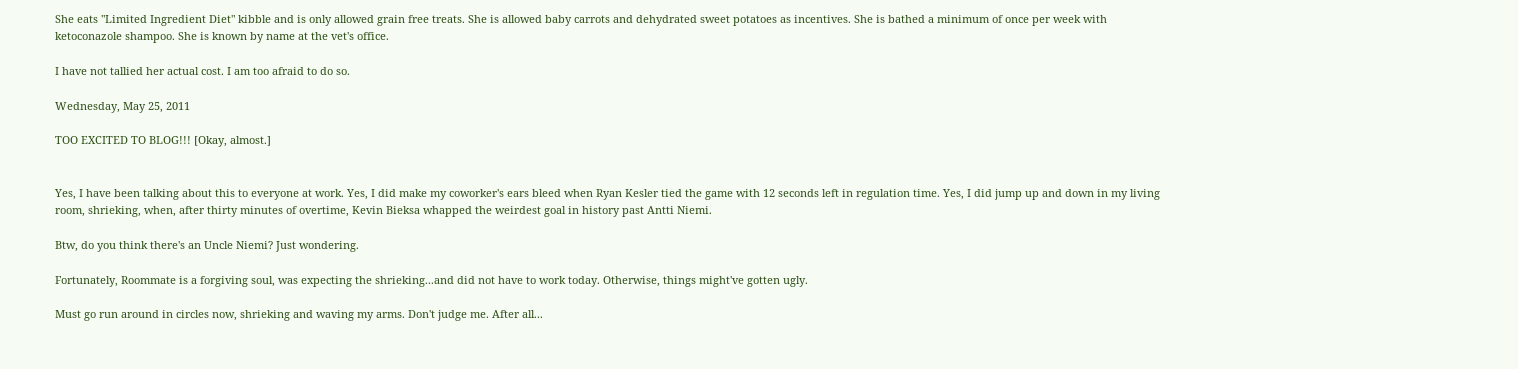She eats "Limited Ingredient Diet" kibble and is only allowed grain free treats. She is allowed baby carrots and dehydrated sweet potatoes as incentives. She is bathed a minimum of once per week with ketoconazole shampoo. She is known by name at the vet's office.

I have not tallied her actual cost. I am too afraid to do so.

Wednesday, May 25, 2011

TOO EXCITED TO BLOG!!! [Okay, almost.]


Yes, I have been talking about this to everyone at work. Yes, I did make my coworker's ears bleed when Ryan Kesler tied the game with 12 seconds left in regulation time. Yes, I did jump up and down in my living room, shrieking, when, after thirty minutes of overtime, Kevin Bieksa whapped the weirdest goal in history past Antti Niemi.

Btw, do you think there's an Uncle Niemi? Just wondering.

Fortunately, Roommate is a forgiving soul, was expecting the shrieking...and did not have to work today. Otherwise, things might've gotten ugly.

Must go run around in circles now, shrieking and waving my arms. Don't judge me. After all...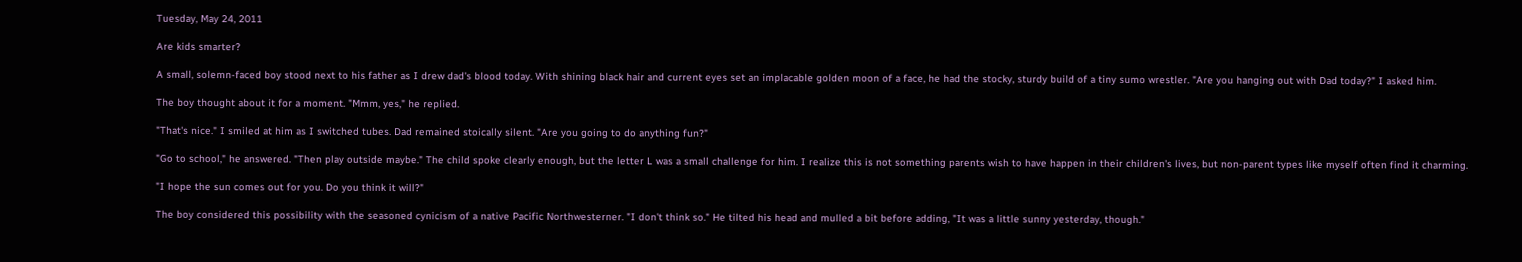Tuesday, May 24, 2011

Are kids smarter?

A small, solemn-faced boy stood next to his father as I drew dad's blood today. With shining black hair and current eyes set an implacable golden moon of a face, he had the stocky, sturdy build of a tiny sumo wrestler. "Are you hanging out with Dad today?" I asked him.

The boy thought about it for a moment. "Mmm, yes," he replied.

"That's nice." I smiled at him as I switched tubes. Dad remained stoically silent. "Are you going to do anything fun?"

"Go to school," he answered. "Then play outside maybe." The child spoke clearly enough, but the letter L was a small challenge for him. I realize this is not something parents wish to have happen in their children's lives, but non-parent types like myself often find it charming.

"I hope the sun comes out for you. Do you think it will?"

The boy considered this possibility with the seasoned cynicism of a native Pacific Northwesterner. "I don't think so." He tilted his head and mulled a bit before adding, "It was a little sunny yesterday, though."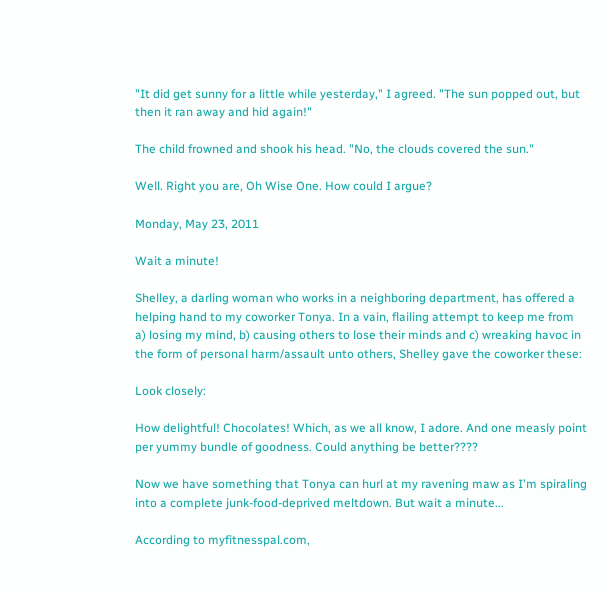"It did get sunny for a little while yesterday," I agreed. "The sun popped out, but then it ran away and hid again!"

The child frowned and shook his head. "No, the clouds covered the sun."

Well. Right you are, Oh Wise One. How could I argue?

Monday, May 23, 2011

Wait a minute!

Shelley, a darling woman who works in a neighboring department, has offered a helping hand to my coworker Tonya. In a vain, flailing attempt to keep me from a) losing my mind, b) causing others to lose their minds and c) wreaking havoc in the form of personal harm/assault unto others, Shelley gave the coworker these:

Look closely:

How delightful! Chocolates! Which, as we all know, I adore. And one measly point per yummy bundle of goodness. Could anything be better????

Now we have something that Tonya can hurl at my ravening maw as I'm spiraling into a complete junk-food-deprived meltdown. But wait a minute...

According to myfitnesspal.com,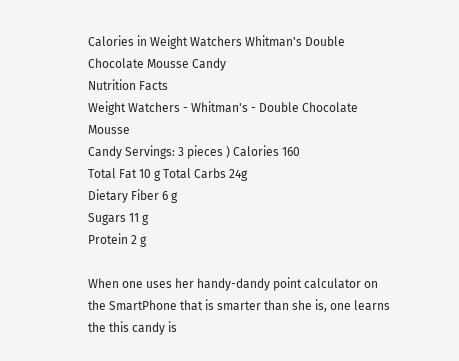Calories in Weight Watchers Whitman's Double Chocolate Mousse Candy
Nutrition Facts
Weight Watchers - Whitman's - Double Chocolate Mousse
Candy Servings: 3 pieces ) Calories 160
Total Fat 10 g Total Carbs 24g
Dietary Fiber 6 g
Sugars 11 g
Protein 2 g

When one uses her handy-dandy point calculator on the SmartPhone that is smarter than she is, one learns the this candy is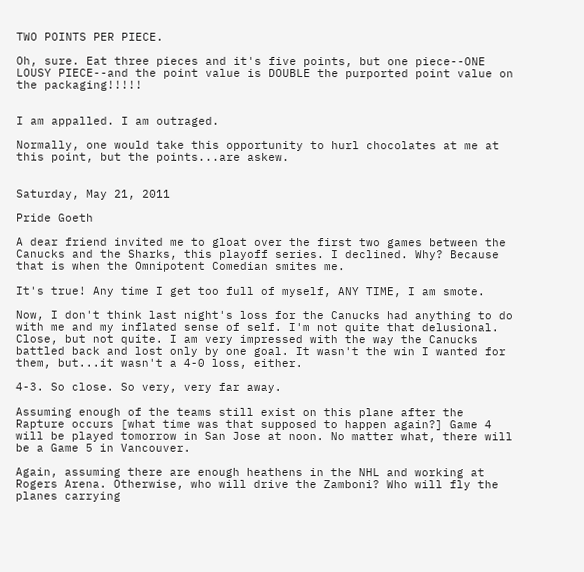TWO POINTS PER PIECE.

Oh, sure. Eat three pieces and it's five points, but one piece--ONE LOUSY PIECE--and the point value is DOUBLE the purported point value on the packaging!!!!!


I am appalled. I am outraged.

Normally, one would take this opportunity to hurl chocolates at me at this point, but the points...are askew.


Saturday, May 21, 2011

Pride Goeth

A dear friend invited me to gloat over the first two games between the Canucks and the Sharks, this playoff series. I declined. Why? Because that is when the Omnipotent Comedian smites me.

It's true! Any time I get too full of myself, ANY TIME, I am smote.

Now, I don't think last night's loss for the Canucks had anything to do with me and my inflated sense of self. I'm not quite that delusional. Close, but not quite. I am very impressed with the way the Canucks battled back and lost only by one goal. It wasn't the win I wanted for them, but...it wasn't a 4-0 loss, either.

4-3. So close. So very, very far away.

Assuming enough of the teams still exist on this plane after the Rapture occurs [what time was that supposed to happen again?] Game 4 will be played tomorrow in San Jose at noon. No matter what, there will be a Game 5 in Vancouver.

Again, assuming there are enough heathens in the NHL and working at Rogers Arena. Otherwise, who will drive the Zamboni? Who will fly the planes carrying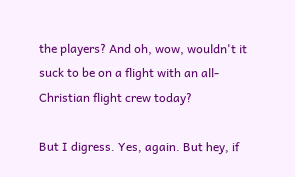the players? And oh, wow, wouldn't it suck to be on a flight with an all-Christian flight crew today?

But I digress. Yes, again. But hey, if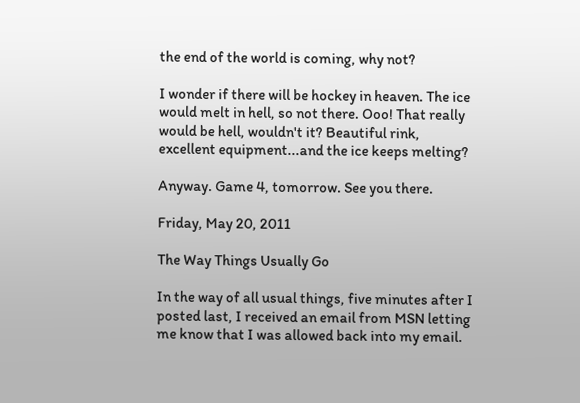the end of the world is coming, why not?

I wonder if there will be hockey in heaven. The ice would melt in hell, so not there. Ooo! That really would be hell, wouldn't it? Beautiful rink, excellent equipment...and the ice keeps melting?

Anyway. Game 4, tomorrow. See you there.

Friday, May 20, 2011

The Way Things Usually Go

In the way of all usual things, five minutes after I posted last, I received an email from MSN letting me know that I was allowed back into my email.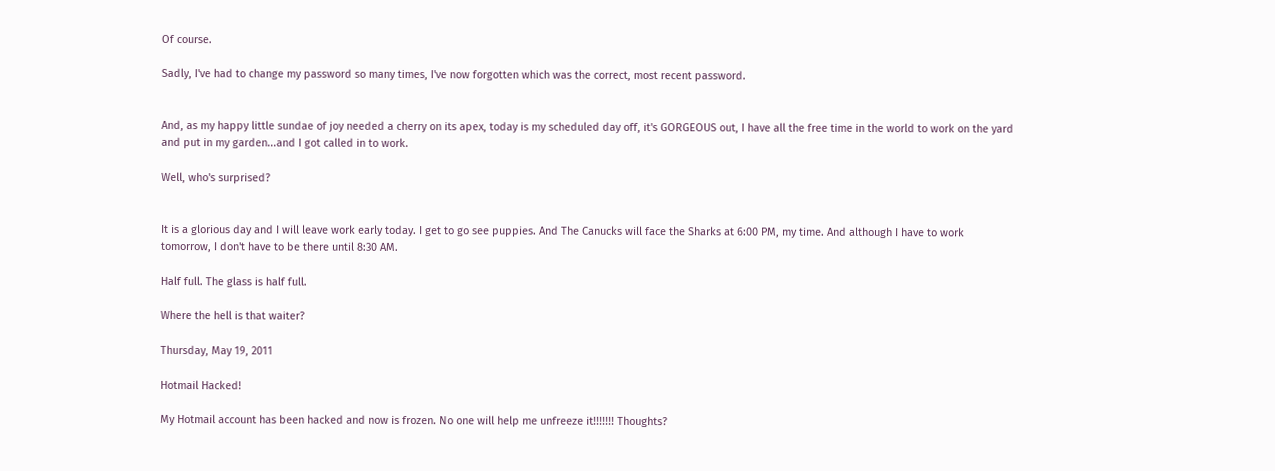Of course.

Sadly, I've had to change my password so many times, I've now forgotten which was the correct, most recent password.


And, as my happy little sundae of joy needed a cherry on its apex, today is my scheduled day off, it's GORGEOUS out, I have all the free time in the world to work on the yard and put in my garden...and I got called in to work.

Well, who's surprised?


It is a glorious day and I will leave work early today. I get to go see puppies. And The Canucks will face the Sharks at 6:00 PM, my time. And although I have to work tomorrow, I don't have to be there until 8:30 AM.

Half full. The glass is half full.

Where the hell is that waiter?

Thursday, May 19, 2011

Hotmail Hacked!

My Hotmail account has been hacked and now is frozen. No one will help me unfreeze it!!!!!!! Thoughts?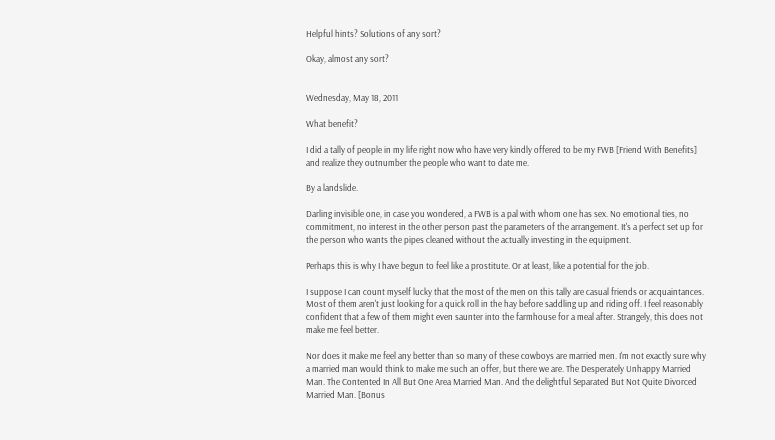Helpful hints? Solutions of any sort?

Okay, almost any sort?


Wednesday, May 18, 2011

What benefit?

I did a tally of people in my life right now who have very kindly offered to be my FWB [Friend With Benefits] and realize they outnumber the people who want to date me.

By a landslide.

Darling invisible one, in case you wondered, a FWB is a pal with whom one has sex. No emotional ties, no commitment, no interest in the other person past the parameters of the arrangement. It's a perfect set up for the person who wants the pipes cleaned without the actually investing in the equipment.

Perhaps this is why I have begun to feel like a prostitute. Or at least, like a potential for the job.

I suppose I can count myself lucky that the most of the men on this tally are casual friends or acquaintances. Most of them aren't just looking for a quick roll in the hay before saddling up and riding off. I feel reasonably confident that a few of them might even saunter into the farmhouse for a meal after. Strangely, this does not make me feel better.

Nor does it make me feel any better than so many of these cowboys are married men. I'm not exactly sure why a married man would think to make me such an offer, but there we are. The Desperately Unhappy Married Man. The Contented In All But One Area Married Man. And the delightful Separated But Not Quite Divorced Married Man. [Bonus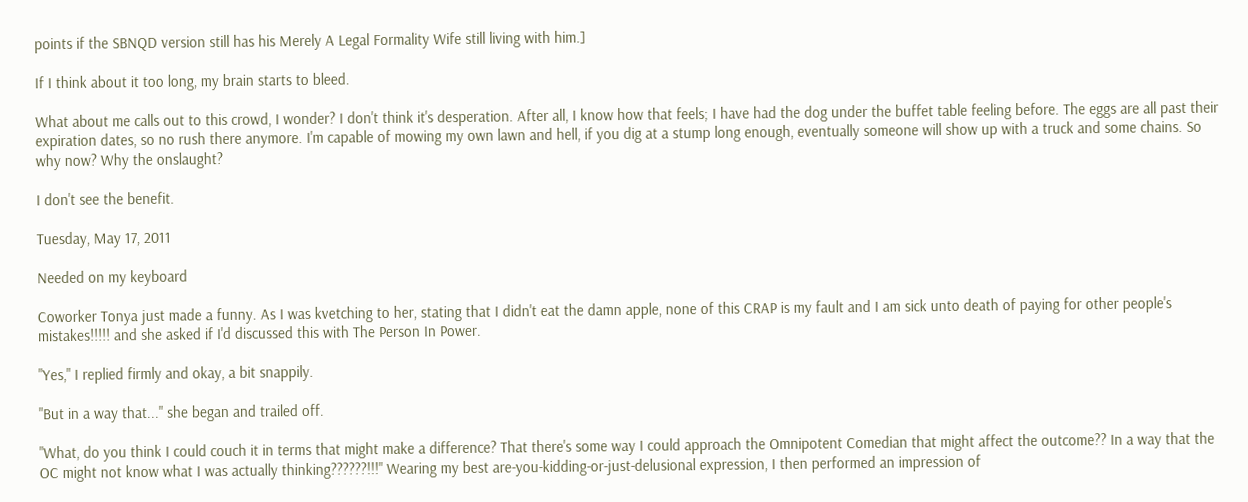points if the SBNQD version still has his Merely A Legal Formality Wife still living with him.]

If I think about it too long, my brain starts to bleed.

What about me calls out to this crowd, I wonder? I don't think it's desperation. After all, I know how that feels; I have had the dog under the buffet table feeling before. The eggs are all past their expiration dates, so no rush there anymore. I'm capable of mowing my own lawn and hell, if you dig at a stump long enough, eventually someone will show up with a truck and some chains. So why now? Why the onslaught?

I don't see the benefit.

Tuesday, May 17, 2011

Needed on my keyboard

Coworker Tonya just made a funny. As I was kvetching to her, stating that I didn't eat the damn apple, none of this CRAP is my fault and I am sick unto death of paying for other people's mistakes!!!!! and she asked if I'd discussed this with The Person In Power.

"Yes," I replied firmly and okay, a bit snappily.

"But in a way that..." she began and trailed off.

"What, do you think I could couch it in terms that might make a difference? That there's some way I could approach the Omnipotent Comedian that might affect the outcome?? In a way that the OC might not know what I was actually thinking??????!!!" Wearing my best are-you-kidding-or-just-delusional expression, I then performed an impression of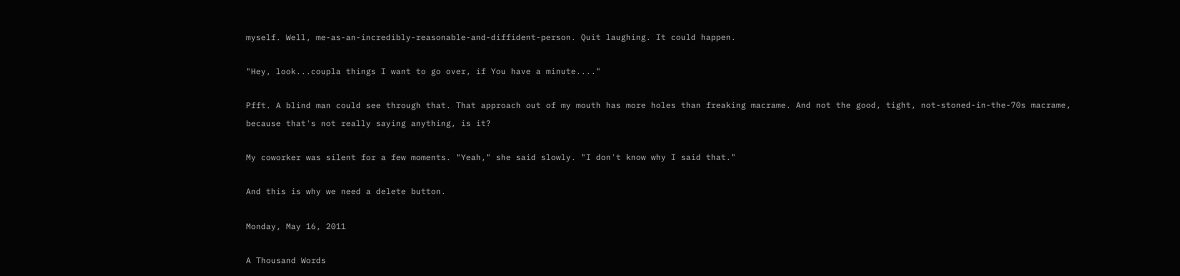myself. Well, me-as-an-incredibly-reasonable-and-diffident-person. Quit laughing. It could happen.

"Hey, look...coupla things I want to go over, if You have a minute...."

Pfft. A blind man could see through that. That approach out of my mouth has more holes than freaking macrame. And not the good, tight, not-stoned-in-the-70s macrame, because that's not really saying anything, is it?

My coworker was silent for a few moments. "Yeah," she said slowly. "I don't know why I said that."

And this is why we need a delete button.

Monday, May 16, 2011

A Thousand Words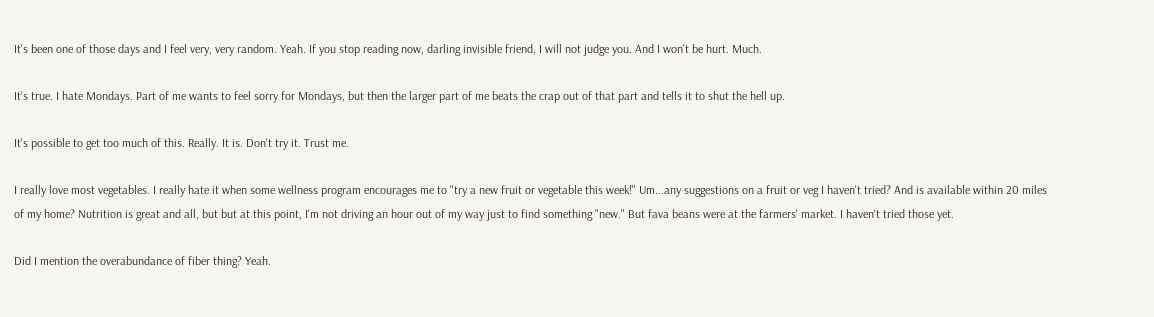It's been one of those days and I feel very, very random. Yeah. If you stop reading now, darling invisible friend, I will not judge you. And I won't be hurt. Much.

It's true. I hate Mondays. Part of me wants to feel sorry for Mondays, but then the larger part of me beats the crap out of that part and tells it to shut the hell up.

It's possible to get too much of this. Really. It is. Don't try it. Trust me.

I really love most vegetables. I really hate it when some wellness program encourages me to "try a new fruit or vegetable this week!" Um...any suggestions on a fruit or veg I haven't tried? And is available within 20 miles of my home? Nutrition is great and all, but but at this point, I'm not driving an hour out of my way just to find something "new." But fava beans were at the farmers' market. I haven't tried those yet.

Did I mention the overabundance of fiber thing? Yeah.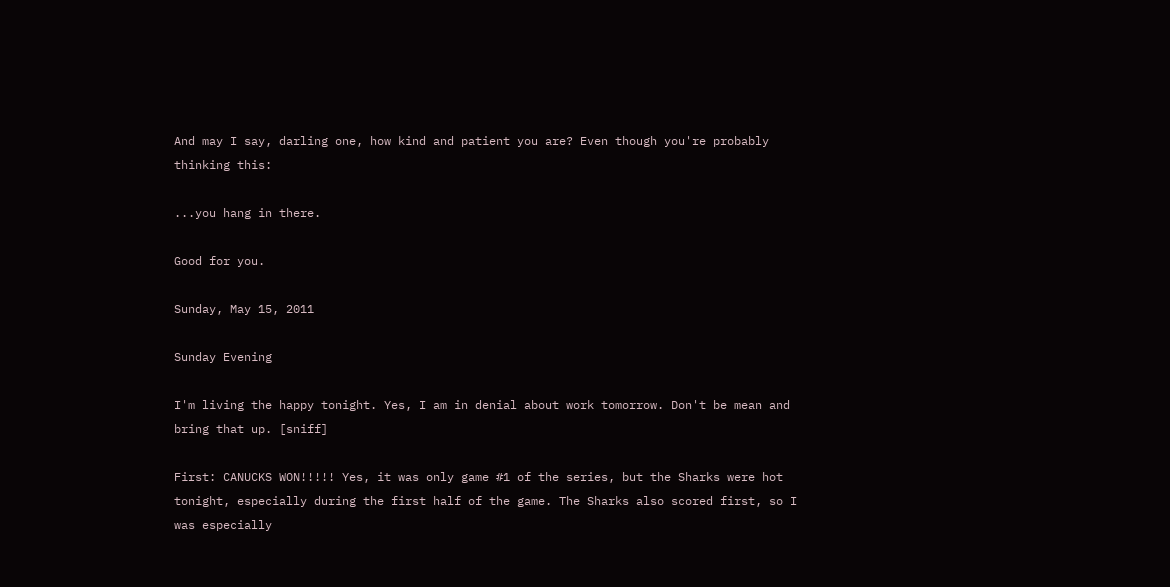And may I say, darling one, how kind and patient you are? Even though you're probably thinking this:

...you hang in there.

Good for you.

Sunday, May 15, 2011

Sunday Evening

I'm living the happy tonight. Yes, I am in denial about work tomorrow. Don't be mean and bring that up. [sniff]

First: CANUCKS WON!!!!! Yes, it was only game #1 of the series, but the Sharks were hot tonight, especially during the first half of the game. The Sharks also scored first, so I was especially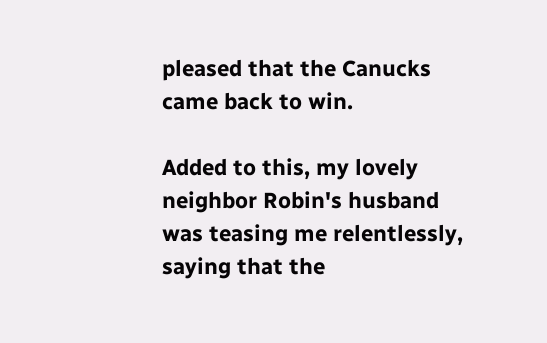pleased that the Canucks came back to win.

Added to this, my lovely neighbor Robin's husband was teasing me relentlessly, saying that the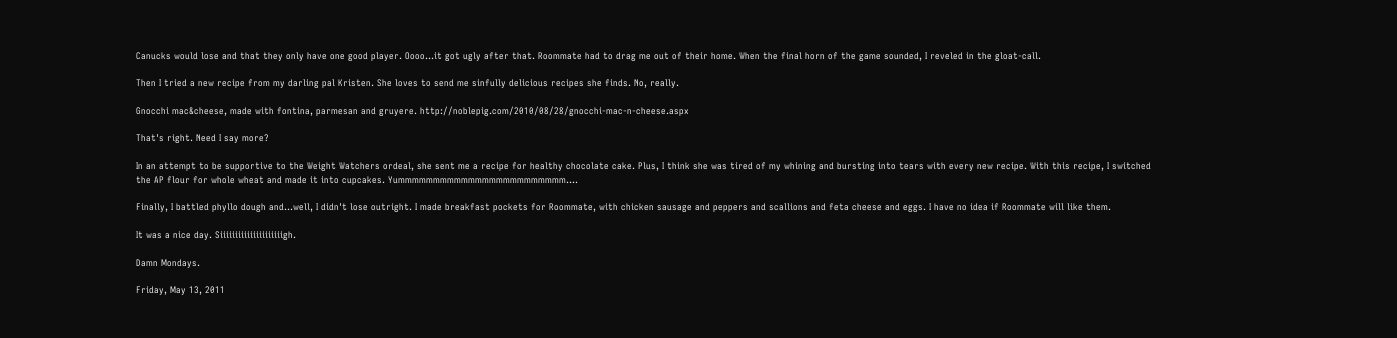Canucks would lose and that they only have one good player. Oooo...it got ugly after that. Roommate had to drag me out of their home. When the final horn of the game sounded, I reveled in the gloat-call.

Then I tried a new recipe from my darling pal Kristen. She loves to send me sinfully delicious recipes she finds. No, really.

Gnocchi mac&cheese, made with fontina, parmesan and gruyere. http://noblepig.com/2010/08/28/gnocchi-mac-n-cheese.aspx

That's right. Need I say more?

In an attempt to be supportive to the Weight Watchers ordeal, she sent me a recipe for healthy chocolate cake. Plus, I think she was tired of my whining and bursting into tears with every new recipe. With this recipe, I switched the AP flour for whole wheat and made it into cupcakes. Yummmmmmmmmmmmmmmmmmmmmmmm....

Finally, I battled phyllo dough and...well, I didn't lose outright. I made breakfast pockets for Roommate, with chicken sausage and peppers and scallions and feta cheese and eggs. I have no idea if Roommate will like them.

It was a nice day. Siiiiiiiiiiiiiiiiiiiiigh.

Damn Mondays.

Friday, May 13, 2011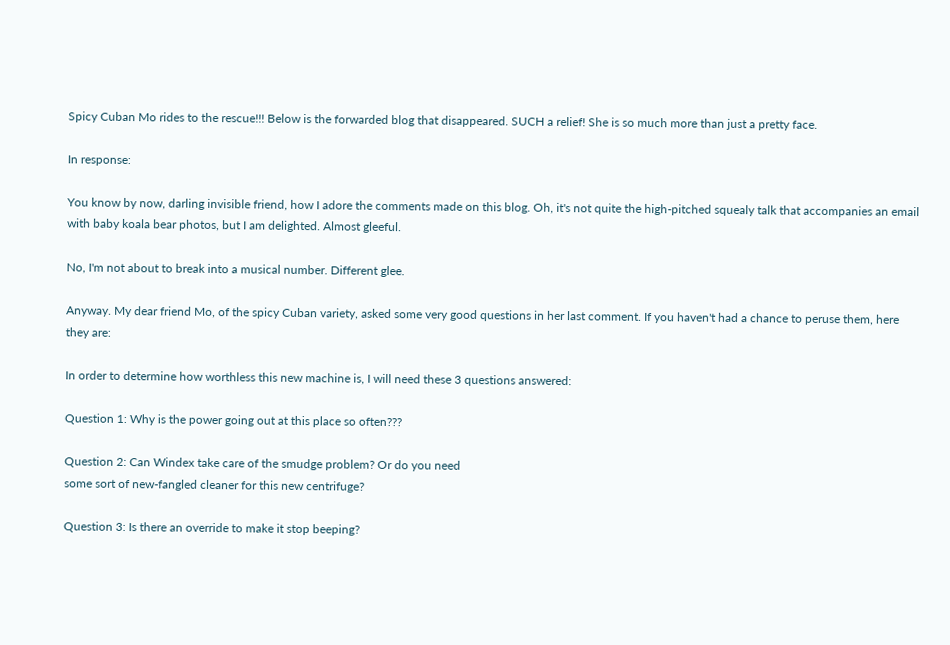Spicy Cuban Mo rides to the rescue!!! Below is the forwarded blog that disappeared. SUCH a relief! She is so much more than just a pretty face.

In response:

You know by now, darling invisible friend, how I adore the comments made on this blog. Oh, it's not quite the high-pitched squealy talk that accompanies an email with baby koala bear photos, but I am delighted. Almost gleeful.

No, I'm not about to break into a musical number. Different glee.

Anyway. My dear friend Mo, of the spicy Cuban variety, asked some very good questions in her last comment. If you haven't had a chance to peruse them, here they are:

In order to determine how worthless this new machine is, I will need these 3 questions answered:

Question 1: Why is the power going out at this place so often???

Question 2: Can Windex take care of the smudge problem? Or do you need
some sort of new-fangled cleaner for this new centrifuge?

Question 3: Is there an override to make it stop beeping?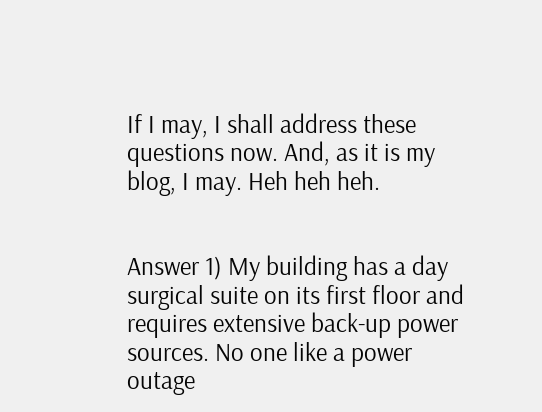If I may, I shall address these questions now. And, as it is my blog, I may. Heh heh heh.


Answer 1) My building has a day surgical suite on its first floor and requires extensive back-up power sources. No one like a power outage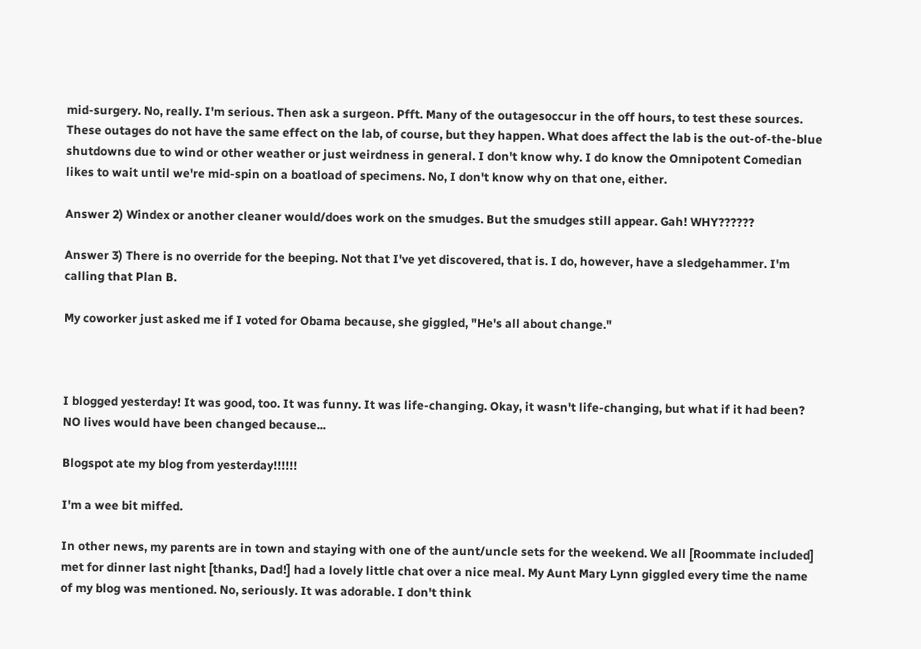mid-surgery. No, really. I'm serious. Then ask a surgeon. Pfft. Many of the outagesoccur in the off hours, to test these sources. These outages do not have the same effect on the lab, of course, but they happen. What does affect the lab is the out-of-the-blue shutdowns due to wind or other weather or just weirdness in general. I don't know why. I do know the Omnipotent Comedian likes to wait until we're mid-spin on a boatload of specimens. No, I don't know why on that one, either.

Answer 2) Windex or another cleaner would/does work on the smudges. But the smudges still appear. Gah! WHY??????

Answer 3) There is no override for the beeping. Not that I've yet discovered, that is. I do, however, have a sledgehammer. I'm calling that Plan B.

My coworker just asked me if I voted for Obama because, she giggled, "He's all about change."



I blogged yesterday! It was good, too. It was funny. It was life-changing. Okay, it wasn't life-changing, but what if it had been? NO lives would have been changed because...

Blogspot ate my blog from yesterday!!!!!!

I'm a wee bit miffed.

In other news, my parents are in town and staying with one of the aunt/uncle sets for the weekend. We all [Roommate included] met for dinner last night [thanks, Dad!] had a lovely little chat over a nice meal. My Aunt Mary Lynn giggled every time the name of my blog was mentioned. No, seriously. It was adorable. I don't think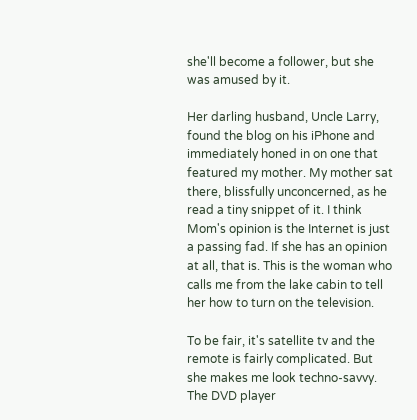she'll become a follower, but she was amused by it.

Her darling husband, Uncle Larry, found the blog on his iPhone and immediately honed in on one that featured my mother. My mother sat there, blissfully unconcerned, as he read a tiny snippet of it. I think Mom's opinion is the Internet is just a passing fad. If she has an opinion at all, that is. This is the woman who calls me from the lake cabin to tell her how to turn on the television.

To be fair, it's satellite tv and the remote is fairly complicated. But she makes me look techno-savvy. The DVD player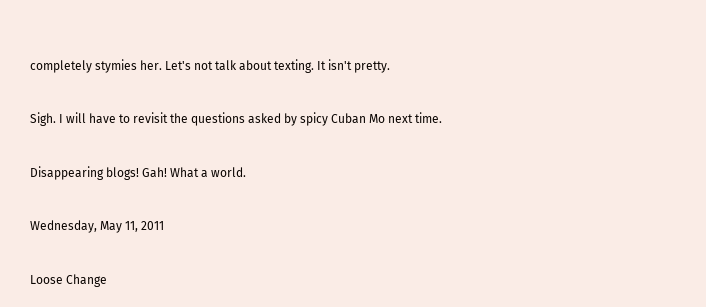completely stymies her. Let's not talk about texting. It isn't pretty.

Sigh. I will have to revisit the questions asked by spicy Cuban Mo next time.

Disappearing blogs! Gah! What a world.

Wednesday, May 11, 2011

Loose Change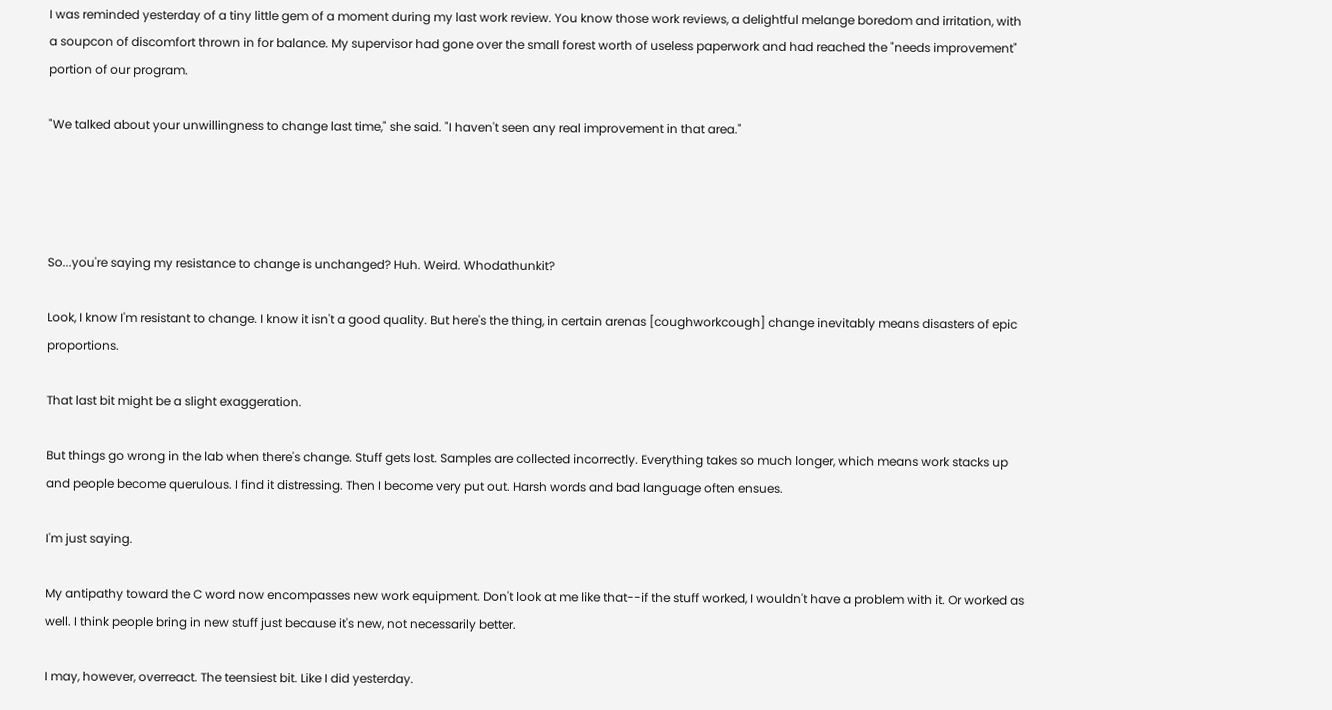I was reminded yesterday of a tiny little gem of a moment during my last work review. You know those work reviews, a delightful melange boredom and irritation, with a soupcon of discomfort thrown in for balance. My supervisor had gone over the small forest worth of useless paperwork and had reached the "needs improvement" portion of our program.

"We talked about your unwillingness to change last time," she said. "I haven't seen any real improvement in that area."




So...you're saying my resistance to change is unchanged? Huh. Weird. Whodathunkit?

Look, I know I'm resistant to change. I know it isn't a good quality. But here's the thing, in certain arenas [coughworkcough] change inevitably means disasters of epic proportions.

That last bit might be a slight exaggeration.

But things go wrong in the lab when there's change. Stuff gets lost. Samples are collected incorrectly. Everything takes so much longer, which means work stacks up and people become querulous. I find it distressing. Then I become very put out. Harsh words and bad language often ensues.

I'm just saying.

My antipathy toward the C word now encompasses new work equipment. Don't look at me like that--if the stuff worked, I wouldn't have a problem with it. Or worked as well. I think people bring in new stuff just because it's new, not necessarily better.

I may, however, overreact. The teensiest bit. Like I did yesterday.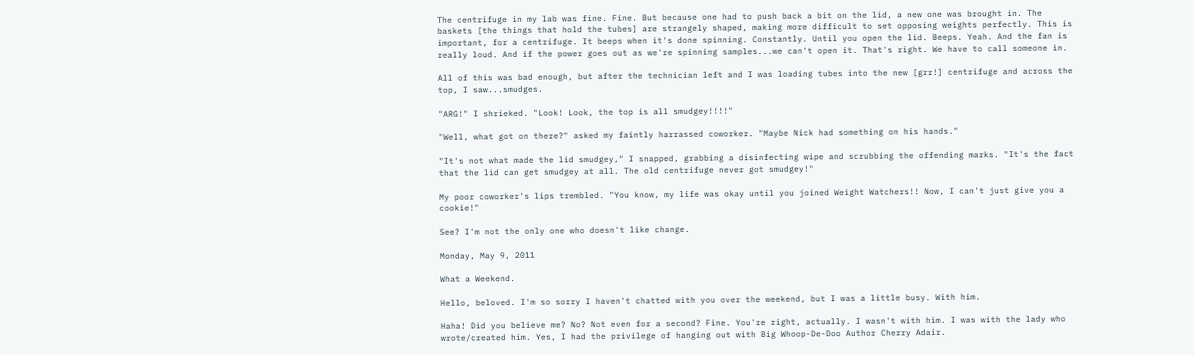The centrifuge in my lab was fine. Fine. But because one had to push back a bit on the lid, a new one was brought in. The baskets [the things that hold the tubes] are strangely shaped, making more difficult to set opposing weights perfectly. This is important, for a centrifuge. It beeps when it's done spinning. Constantly. Until you open the lid. Beeps. Yeah. And the fan is really loud. And if the power goes out as we're spinning samples...we can't open it. That's right. We have to call someone in.

All of this was bad enough, but after the technician left and I was loading tubes into the new [grr!] centrifuge and across the top, I saw...smudges.

"ARG!" I shrieked. "Look! Look, the top is all smudgey!!!!"

"Well, what got on there?" asked my faintly harrassed coworker. "Maybe Nick had something on his hands."

"It's not what made the lid smudgey," I snapped, grabbing a disinfecting wipe and scrubbing the offending marks. "It's the fact that the lid can get smudgey at all. The old centrifuge never got smudgey!"

My poor coworker's lips trembled. "You know, my life was okay until you joined Weight Watchers!! Now, I can't just give you a cookie!"

See? I'm not the only one who doesn't like change.

Monday, May 9, 2011

What a Weekend.

Hello, beloved. I'm so sorry I haven't chatted with you over the weekend, but I was a little busy. With him.

Haha! Did you believe me? No? Not even for a second? Fine. You're right, actually. I wasn't with him. I was with the lady who wrote/created him. Yes, I had the privilege of hanging out with Big Whoop-De-Doo Author Cherry Adair.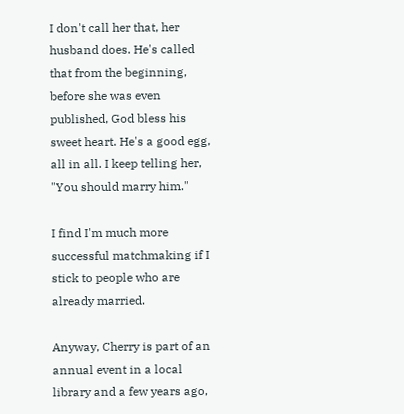I don't call her that, her husband does. He's called that from the beginning, before she was even published, God bless his sweet heart. He's a good egg, all in all. I keep telling her, "You should marry him."

I find I'm much more successful matchmaking if I stick to people who are already married.

Anyway, Cherry is part of an annual event in a local library and a few years ago,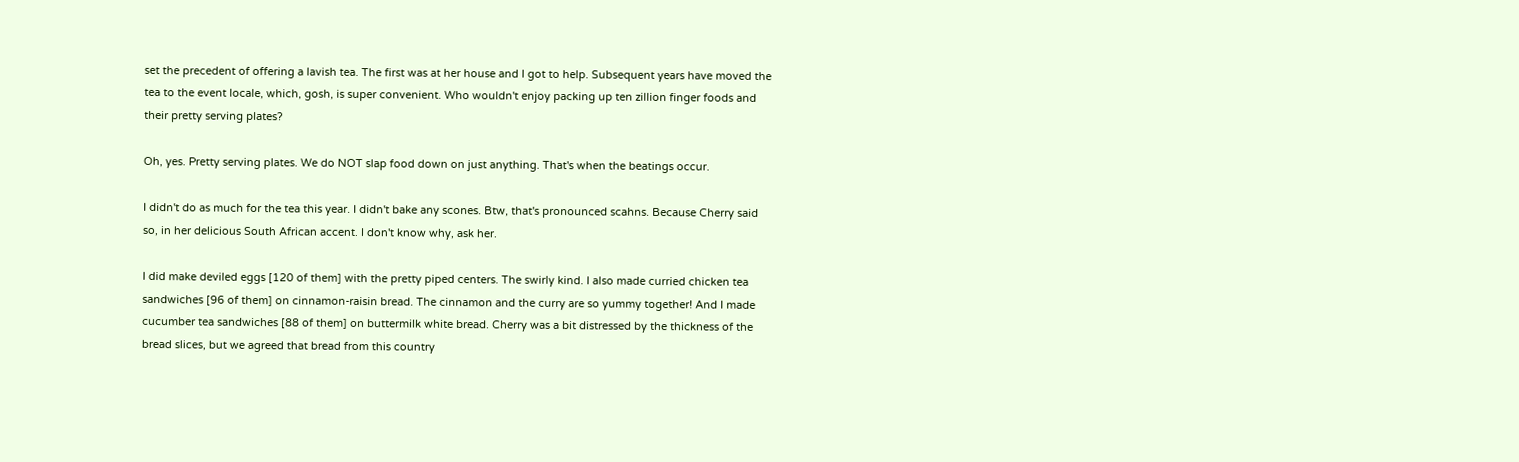set the precedent of offering a lavish tea. The first was at her house and I got to help. Subsequent years have moved the tea to the event locale, which, gosh, is super convenient. Who wouldn't enjoy packing up ten zillion finger foods and their pretty serving plates?

Oh, yes. Pretty serving plates. We do NOT slap food down on just anything. That's when the beatings occur.

I didn't do as much for the tea this year. I didn't bake any scones. Btw, that's pronounced scahns. Because Cherry said so, in her delicious South African accent. I don't know why, ask her.

I did make deviled eggs [120 of them] with the pretty piped centers. The swirly kind. I also made curried chicken tea sandwiches [96 of them] on cinnamon-raisin bread. The cinnamon and the curry are so yummy together! And I made cucumber tea sandwiches [88 of them] on buttermilk white bread. Cherry was a bit distressed by the thickness of the bread slices, but we agreed that bread from this country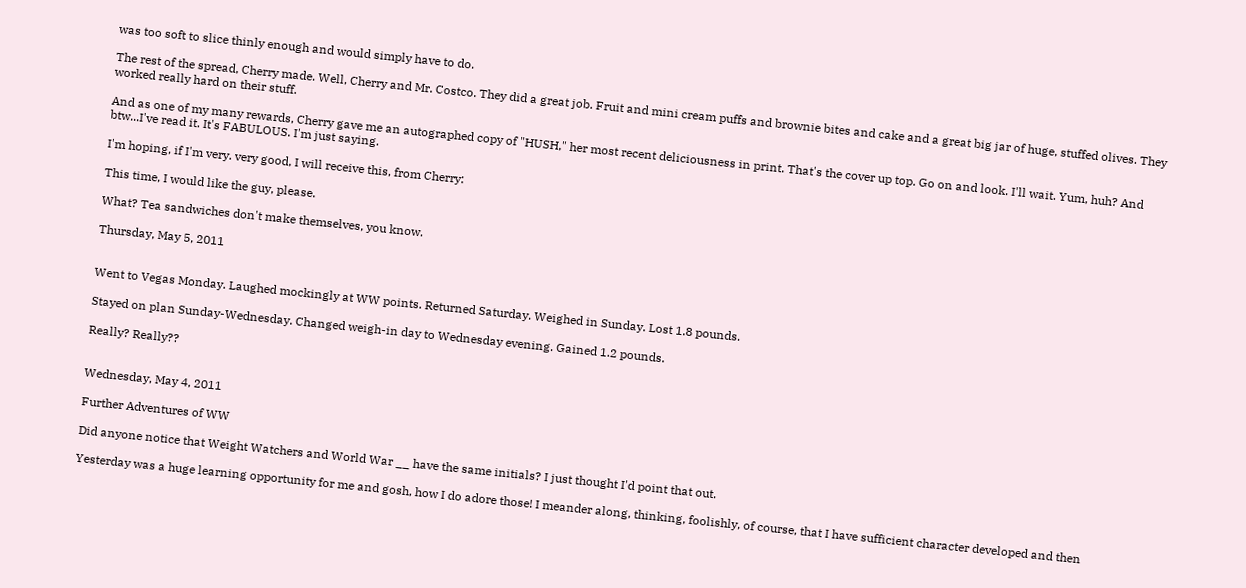was too soft to slice thinly enough and would simply have to do.

The rest of the spread, Cherry made. Well, Cherry and Mr. Costco. They did a great job. Fruit and mini cream puffs and brownie bites and cake and a great big jar of huge, stuffed olives. They worked really hard on their stuff.

And as one of my many rewards, Cherry gave me an autographed copy of "HUSH," her most recent deliciousness in print. That's the cover up top. Go on and look. I'll wait. Yum, huh? And btw...I've read it. It's FABULOUS. I'm just saying.

I'm hoping, if I'm very. very good, I will receive this, from Cherry:

This time, I would like the guy, please.

What? Tea sandwiches don't make themselves, you know.

Thursday, May 5, 2011


Went to Vegas Monday. Laughed mockingly at WW points. Returned Saturday. Weighed in Sunday. Lost 1.8 pounds.

Stayed on plan Sunday-Wednesday. Changed weigh-in day to Wednesday evening. Gained 1.2 pounds.

Really? Really??


Wednesday, May 4, 2011

Further Adventures of WW

Did anyone notice that Weight Watchers and World War __ have the same initials? I just thought I'd point that out.

Yesterday was a huge learning opportunity for me and gosh, how I do adore those! I meander along, thinking, foolishly, of course, that I have sufficient character developed and then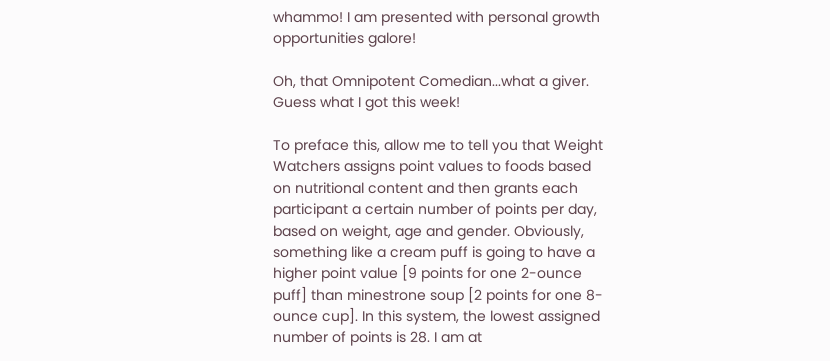whammo! I am presented with personal growth opportunities galore!

Oh, that Omnipotent Comedian...what a giver. Guess what I got this week!

To preface this, allow me to tell you that Weight Watchers assigns point values to foods based on nutritional content and then grants each participant a certain number of points per day, based on weight, age and gender. Obviously, something like a cream puff is going to have a higher point value [9 points for one 2-ounce puff] than minestrone soup [2 points for one 8-ounce cup]. In this system, the lowest assigned number of points is 28. I am at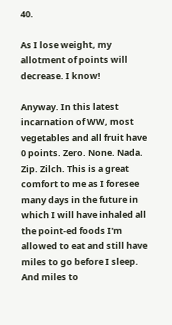40.

As I lose weight, my allotment of points will decrease. I know!

Anyway. In this latest incarnation of WW, most vegetables and all fruit have 0 points. Zero. None. Nada. Zip. Zilch. This is a great comfort to me as I foresee many days in the future in which I will have inhaled all the point-ed foods I'm allowed to eat and still have miles to go before I sleep. And miles to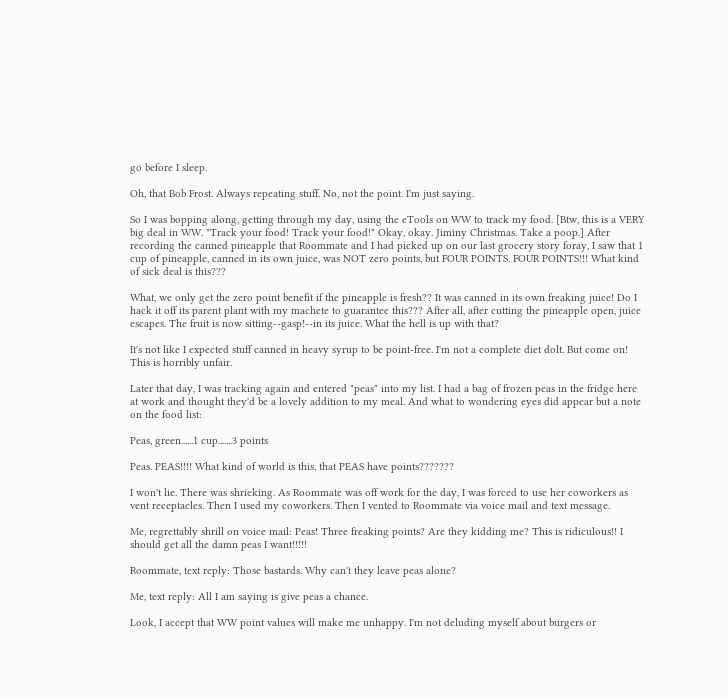go before I sleep.

Oh, that Bob Frost. Always repeating stuff. No, not the point. I'm just saying.

So I was bopping along, getting through my day, using the eTools on WW to track my food. [Btw, this is a VERY big deal in WW. "Track your food! Track your food!" Okay, okay. Jiminy Christmas. Take a poop.] After recording the canned pineapple that Roommate and I had picked up on our last grocery story foray, I saw that 1 cup of pineapple, canned in its own juice, was NOT zero points, but FOUR POINTS. FOUR POINTS!!! What kind of sick deal is this???

What, we only get the zero point benefit if the pineapple is fresh?? It was canned in its own freaking juice! Do I hack it off its parent plant with my machete to guarantee this??? After all, after cutting the pineapple open, juice escapes. The fruit is now sitting--gasp!--in its juice. What the hell is up with that?

It's not like I expected stuff canned in heavy syrup to be point-free. I'm not a complete diet dolt. But come on! This is horribly unfair.

Later that day, I was tracking again and entered "peas" into my list. I had a bag of frozen peas in the fridge here at work and thought they'd be a lovely addition to my meal. And what to wondering eyes did appear but a note on the food list:

Peas, green......1 cup.......3 points

Peas. PEAS!!!! What kind of world is this, that PEAS have points???????

I won't lie. There was shrieking. As Roommate was off work for the day, I was forced to use her coworkers as vent receptacles. Then I used my coworkers. Then I vented to Roommate via voice mail and text message.

Me, regrettably shrill on voice mail: Peas! Three freaking points? Are they kidding me? This is ridiculous!! I should get all the damn peas I want!!!!!

Roommate, text reply: Those bastards. Why can't they leave peas alone?

Me, text reply: All I am saying is give peas a chance.

Look, I accept that WW point values will make me unhappy. I'm not deluding myself about burgers or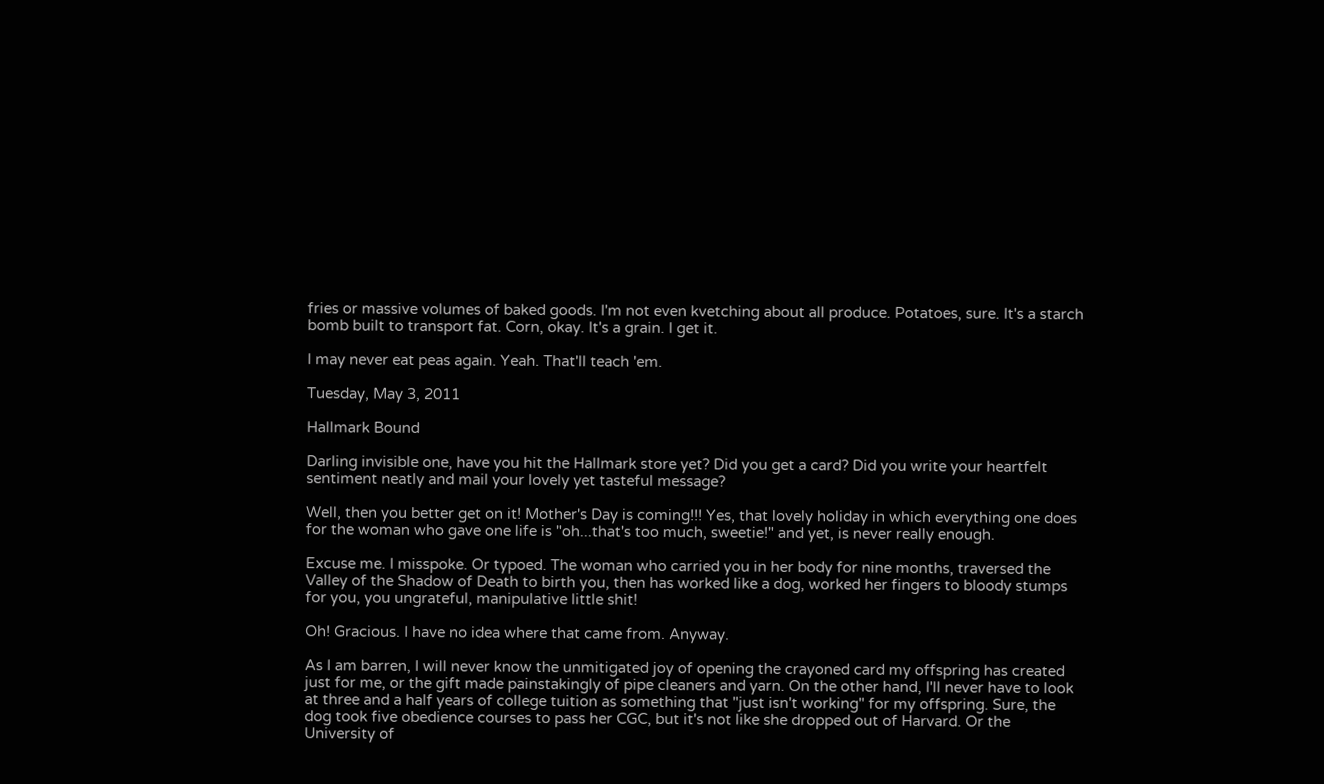fries or massive volumes of baked goods. I'm not even kvetching about all produce. Potatoes, sure. It's a starch bomb built to transport fat. Corn, okay. It's a grain. I get it.

I may never eat peas again. Yeah. That'll teach 'em.

Tuesday, May 3, 2011

Hallmark Bound

Darling invisible one, have you hit the Hallmark store yet? Did you get a card? Did you write your heartfelt sentiment neatly and mail your lovely yet tasteful message?

Well, then you better get on it! Mother's Day is coming!!! Yes, that lovely holiday in which everything one does for the woman who gave one life is "oh...that's too much, sweetie!" and yet, is never really enough.

Excuse me. I misspoke. Or typoed. The woman who carried you in her body for nine months, traversed the Valley of the Shadow of Death to birth you, then has worked like a dog, worked her fingers to bloody stumps for you, you ungrateful, manipulative little shit!

Oh! Gracious. I have no idea where that came from. Anyway.

As I am barren, I will never know the unmitigated joy of opening the crayoned card my offspring has created just for me, or the gift made painstakingly of pipe cleaners and yarn. On the other hand, I'll never have to look at three and a half years of college tuition as something that "just isn't working" for my offspring. Sure, the dog took five obedience courses to pass her CGC, but it's not like she dropped out of Harvard. Or the University of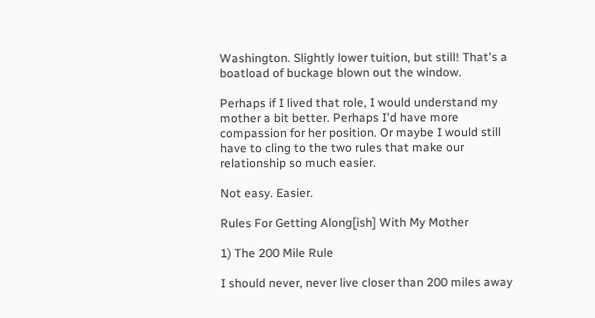Washington. Slightly lower tuition, but still! That's a boatload of buckage blown out the window.

Perhaps if I lived that role, I would understand my mother a bit better. Perhaps I'd have more compassion for her position. Or maybe I would still have to cling to the two rules that make our relationship so much easier.

Not easy. Easier.

Rules For Getting Along[ish] With My Mother

1) The 200 Mile Rule

I should never, never live closer than 200 miles away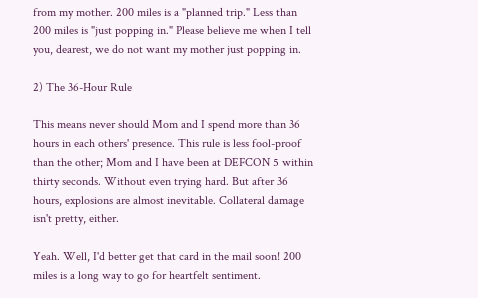from my mother. 200 miles is a "planned trip." Less than 200 miles is "just popping in." Please believe me when I tell you, dearest, we do not want my mother just popping in.

2) The 36-Hour Rule

This means never should Mom and I spend more than 36 hours in each others' presence. This rule is less fool-proof than the other; Mom and I have been at DEFCON 5 within thirty seconds. Without even trying hard. But after 36 hours, explosions are almost inevitable. Collateral damage isn't pretty, either.

Yeah. Well, I'd better get that card in the mail soon! 200 miles is a long way to go for heartfelt sentiment.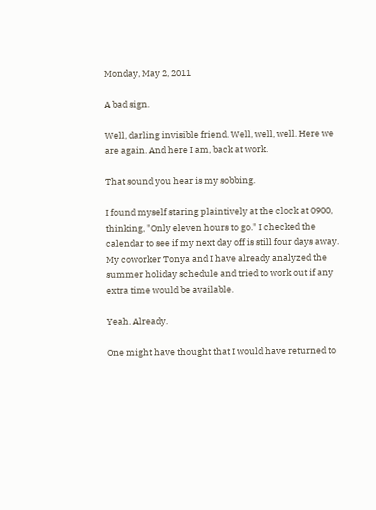Monday, May 2, 2011

A bad sign.

Well, darling invisible friend. Well, well, well. Here we are again. And here I am, back at work.

That sound you hear is my sobbing.

I found myself staring plaintively at the clock at 0900, thinking, "Only eleven hours to go." I checked the calendar to see if my next day off is still four days away. My coworker Tonya and I have already analyzed the summer holiday schedule and tried to work out if any extra time would be available.

Yeah. Already.

One might have thought that I would have returned to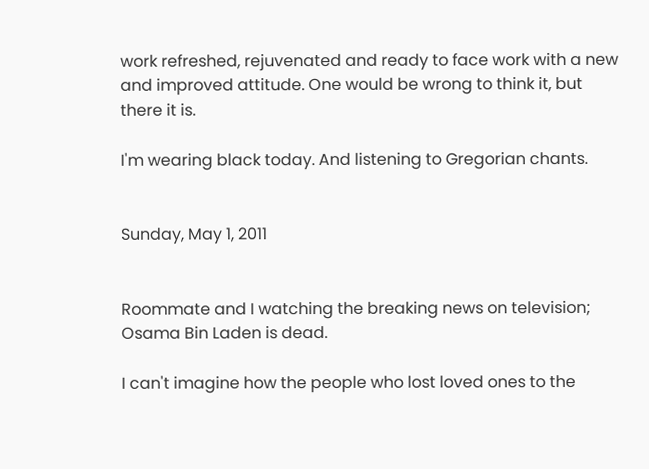work refreshed, rejuvenated and ready to face work with a new and improved attitude. One would be wrong to think it, but there it is.

I'm wearing black today. And listening to Gregorian chants.


Sunday, May 1, 2011


Roommate and I watching the breaking news on television; Osama Bin Laden is dead.

I can't imagine how the people who lost loved ones to the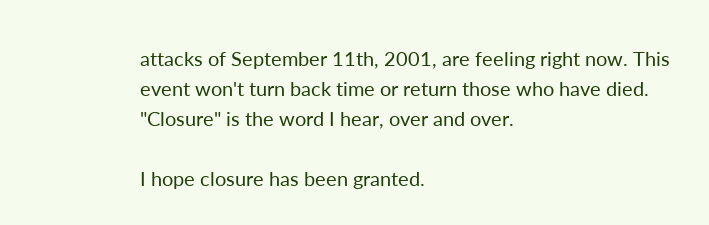attacks of September 11th, 2001, are feeling right now. This event won't turn back time or return those who have died. "Closure" is the word I hear, over and over.

I hope closure has been granted.